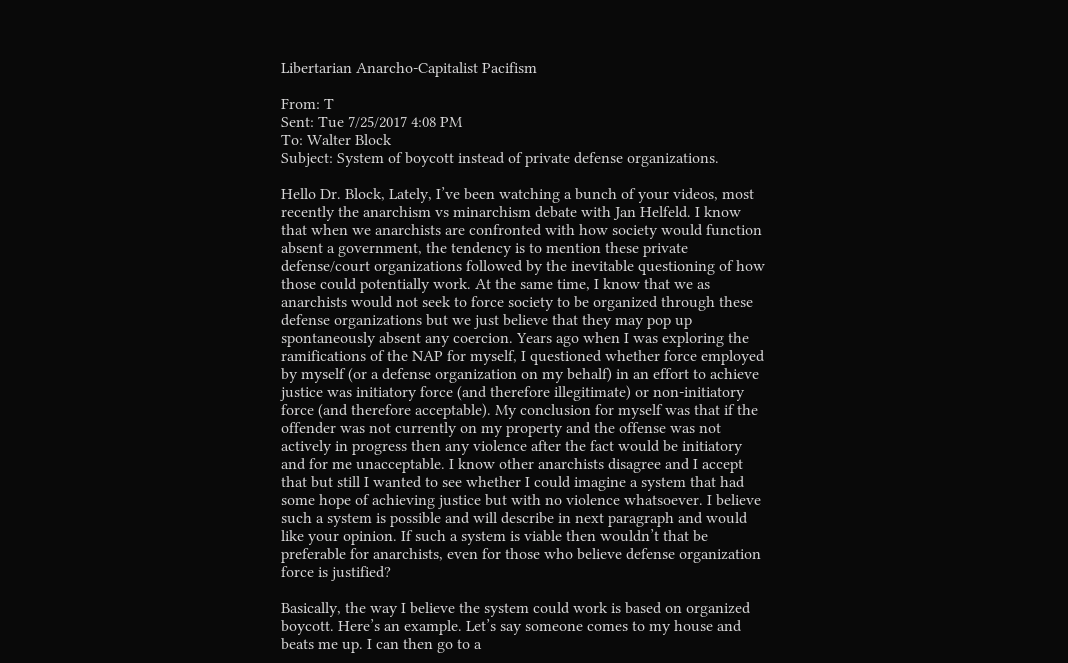Libertarian Anarcho-Capitalist Pacifism

From: T
Sent: Tue 7/25/2017 4:08 PM
To: Walter Block
Subject: System of boycott instead of private defense organizations.

Hello Dr. Block, Lately, I’ve been watching a bunch of your videos, most recently the anarchism vs minarchism debate with Jan Helfeld. I know that when we anarchists are confronted with how society would function absent a government, the tendency is to mention these private defense/court organizations followed by the inevitable questioning of how those could potentially work. At the same time, I know that we as anarchists would not seek to force society to be organized through these defense organizations but we just believe that they may pop up spontaneously absent any coercion. Years ago when I was exploring the ramifications of the NAP for myself, I questioned whether force employed by myself (or a defense organization on my behalf) in an effort to achieve justice was initiatory force (and therefore illegitimate) or non-initiatory force (and therefore acceptable). My conclusion for myself was that if the offender was not currently on my property and the offense was not actively in progress then any violence after the fact would be initiatory and for me unacceptable. I know other anarchists disagree and I accept that but still I wanted to see whether I could imagine a system that had some hope of achieving justice but with no violence whatsoever. I believe such a system is possible and will describe in next paragraph and would like your opinion. If such a system is viable then wouldn’t that be preferable for anarchists, even for those who believe defense organization force is justified?

Basically, the way I believe the system could work is based on organized boycott. Here’s an example. Let’s say someone comes to my house and beats me up. I can then go to a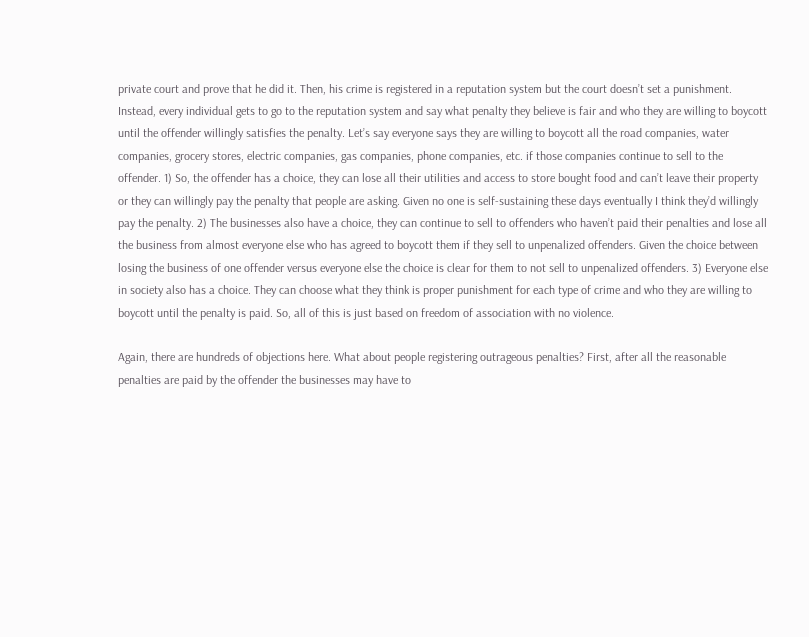private court and prove that he did it. Then, his crime is registered in a reputation system but the court doesn’t set a punishment. Instead, every individual gets to go to the reputation system and say what penalty they believe is fair and who they are willing to boycott until the offender willingly satisfies the penalty. Let’s say everyone says they are willing to boycott all the road companies, water companies, grocery stores, electric companies, gas companies, phone companies, etc. if those companies continue to sell to the offender. 1) So, the offender has a choice, they can lose all their utilities and access to store bought food and can’t leave their property or they can willingly pay the penalty that people are asking. Given no one is self-sustaining these days eventually I think they’d willingly pay the penalty. 2) The businesses also have a choice, they can continue to sell to offenders who haven’t paid their penalties and lose all the business from almost everyone else who has agreed to boycott them if they sell to unpenalized offenders. Given the choice between losing the business of one offender versus everyone else the choice is clear for them to not sell to unpenalized offenders. 3) Everyone else in society also has a choice. They can choose what they think is proper punishment for each type of crime and who they are willing to boycott until the penalty is paid. So, all of this is just based on freedom of association with no violence.

Again, there are hundreds of objections here. What about people registering outrageous penalties? First, after all the reasonable penalties are paid by the offender the businesses may have to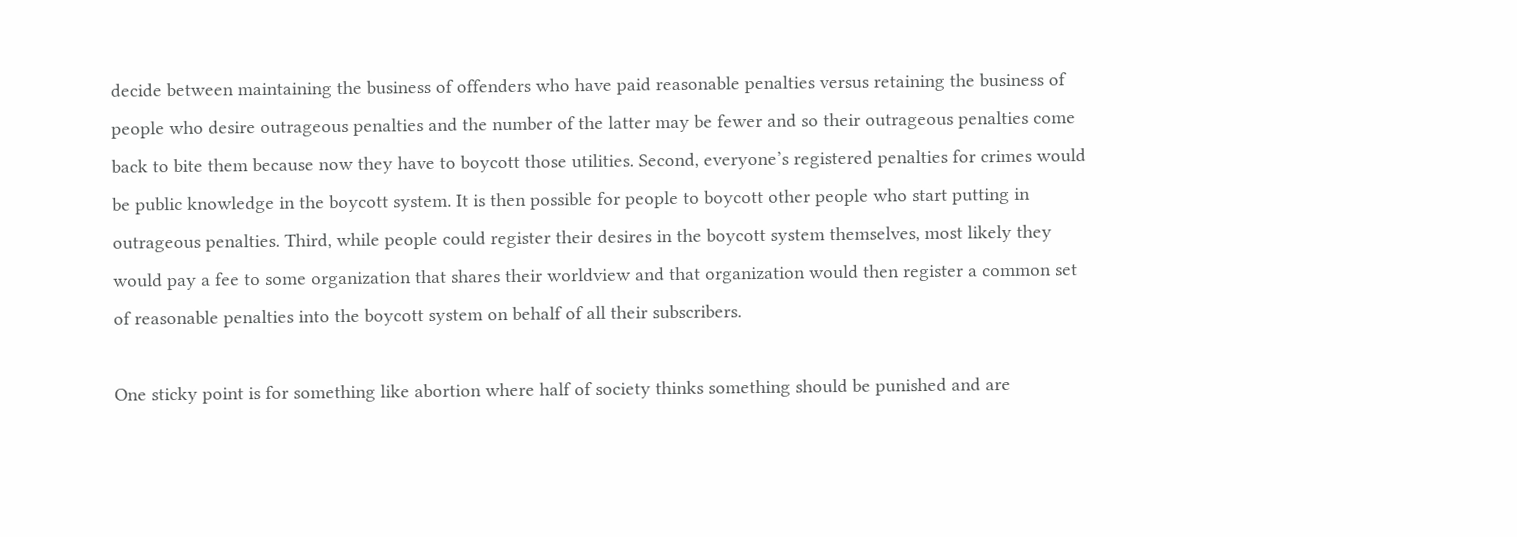decide between maintaining the business of offenders who have paid reasonable penalties versus retaining the business of people who desire outrageous penalties and the number of the latter may be fewer and so their outrageous penalties come back to bite them because now they have to boycott those utilities. Second, everyone’s registered penalties for crimes would be public knowledge in the boycott system. It is then possible for people to boycott other people who start putting in outrageous penalties. Third, while people could register their desires in the boycott system themselves, most likely they would pay a fee to some organization that shares their worldview and that organization would then register a common set of reasonable penalties into the boycott system on behalf of all their subscribers.

One sticky point is for something like abortion where half of society thinks something should be punished and are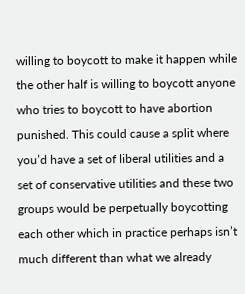willing to boycott to make it happen while the other half is willing to boycott anyone who tries to boycott to have abortion punished. This could cause a split where you’d have a set of liberal utilities and a set of conservative utilities and these two groups would be perpetually boycotting each other which in practice perhaps isn’t much different than what we already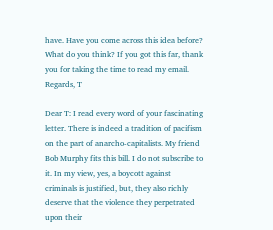have. Have you come across this idea before? What do you think? If you got this far, thank you for taking the time to read my email. Regards, T

Dear T: I read every word of your fascinating letter. There is indeed a tradition of pacifism on the part of anarcho-capitalists. My friend Bob Murphy fits this bill. I do not subscribe to it. In my view, yes, a boycott against criminals is justified, but, they also richly deserve that the violence they perpetrated upon their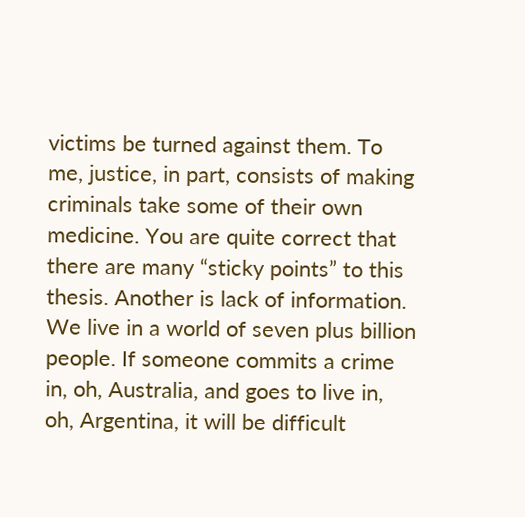victims be turned against them. To me, justice, in part, consists of making criminals take some of their own medicine. You are quite correct that there are many “sticky points” to this thesis. Another is lack of information. We live in a world of seven plus billion people. If someone commits a crime in, oh, Australia, and goes to live in, oh, Argentina, it will be difficult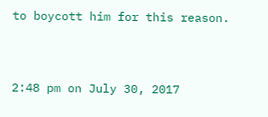to boycott him for this reason.


2:48 pm on July 30, 2017